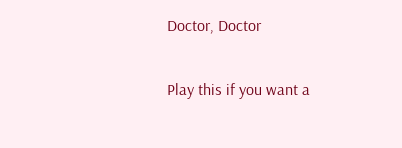Doctor, Doctor

Play this if you want a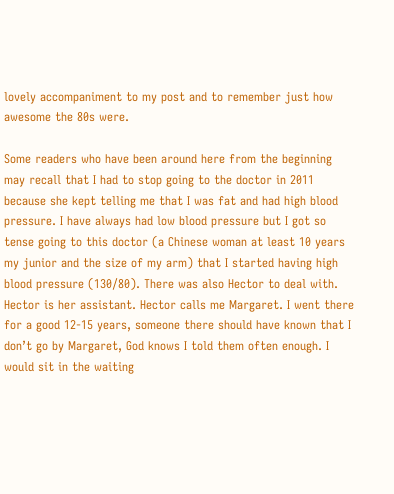lovely accompaniment to my post and to remember just how awesome the 80s were.

Some readers who have been around here from the beginning may recall that I had to stop going to the doctor in 2011 because she kept telling me that I was fat and had high blood pressure. I have always had low blood pressure but I got so tense going to this doctor (a Chinese woman at least 10 years my junior and the size of my arm) that I started having high blood pressure (130/80). There was also Hector to deal with. Hector is her assistant. Hector calls me Margaret. I went there for a good 12-15 years, someone there should have known that I don’t go by Margaret, God knows I told them often enough. I would sit in the waiting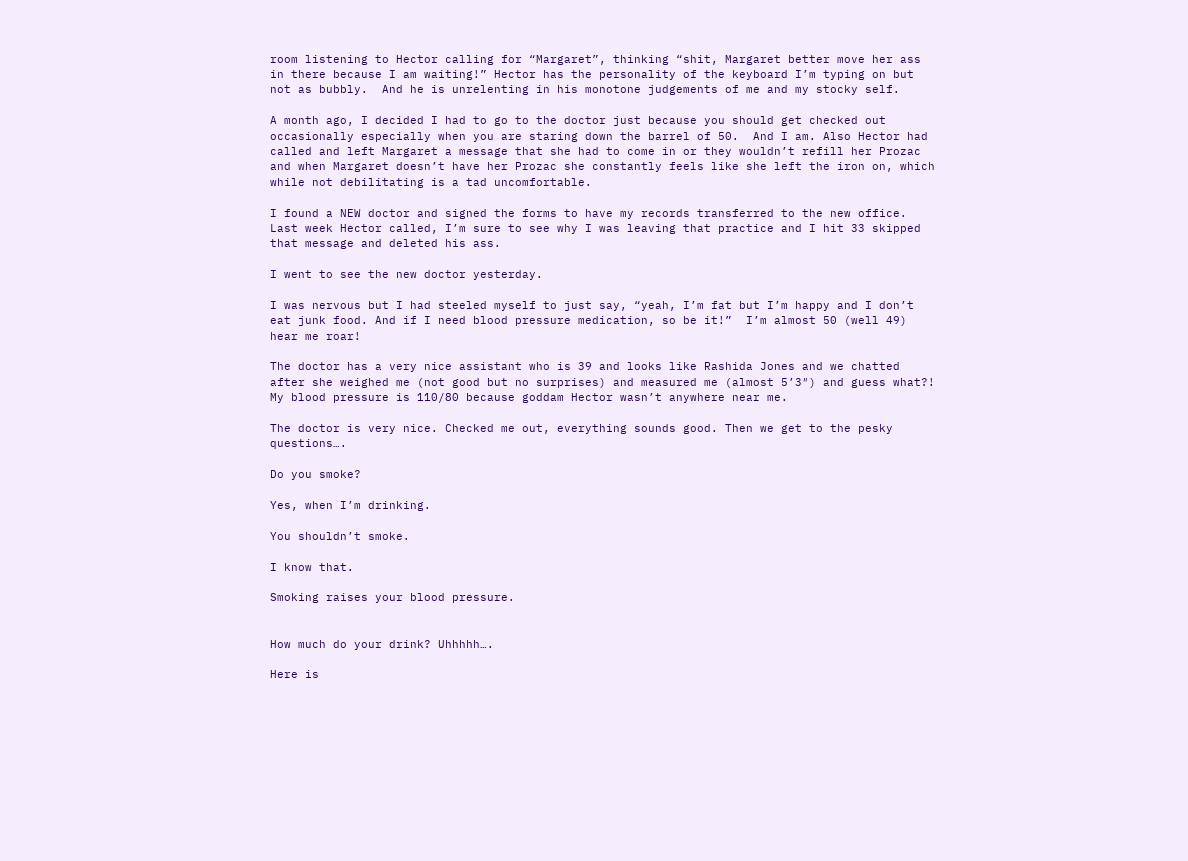room listening to Hector calling for “Margaret”, thinking “shit, Margaret better move her ass in there because I am waiting!” Hector has the personality of the keyboard I’m typing on but not as bubbly.  And he is unrelenting in his monotone judgements of me and my stocky self.

A month ago, I decided I had to go to the doctor just because you should get checked out occasionally especially when you are staring down the barrel of 50.  And I am. Also Hector had called and left Margaret a message that she had to come in or they wouldn’t refill her Prozac and when Margaret doesn’t have her Prozac she constantly feels like she left the iron on, which while not debilitating is a tad uncomfortable.

I found a NEW doctor and signed the forms to have my records transferred to the new office. Last week Hector called, I’m sure to see why I was leaving that practice and I hit 33 skipped that message and deleted his ass.

I went to see the new doctor yesterday.

I was nervous but I had steeled myself to just say, “yeah, I’m fat but I’m happy and I don’t eat junk food. And if I need blood pressure medication, so be it!”  I’m almost 50 (well 49) hear me roar!

The doctor has a very nice assistant who is 39 and looks like Rashida Jones and we chatted after she weighed me (not good but no surprises) and measured me (almost 5’3″) and guess what?! My blood pressure is 110/80 because goddam Hector wasn’t anywhere near me.

The doctor is very nice. Checked me out, everything sounds good. Then we get to the pesky questions….

Do you smoke?

Yes, when I’m drinking.

You shouldn’t smoke.

I know that.

Smoking raises your blood pressure.


How much do your drink? Uhhhhh….

Here is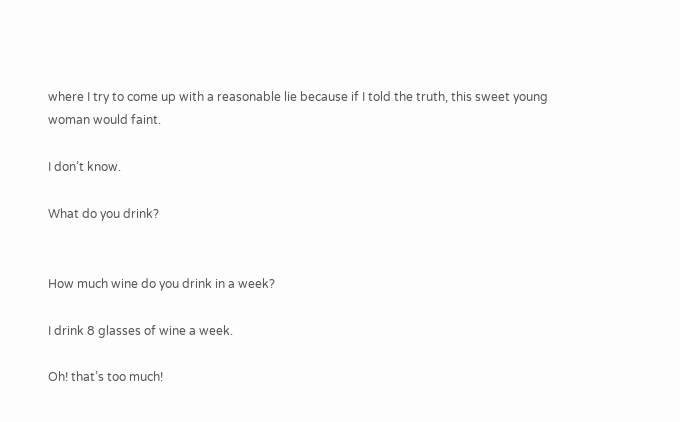where I try to come up with a reasonable lie because if I told the truth, this sweet young woman would faint.

I don’t know.

What do you drink?


How much wine do you drink in a week?

I drink 8 glasses of wine a week.

Oh! that’s too much!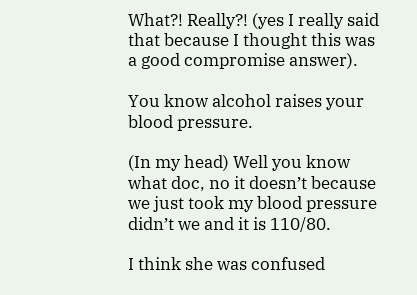What?! Really?! (yes I really said that because I thought this was a good compromise answer).

You know alcohol raises your blood pressure.

(In my head) Well you know what doc, no it doesn’t because we just took my blood pressure didn’t we and it is 110/80.

I think she was confused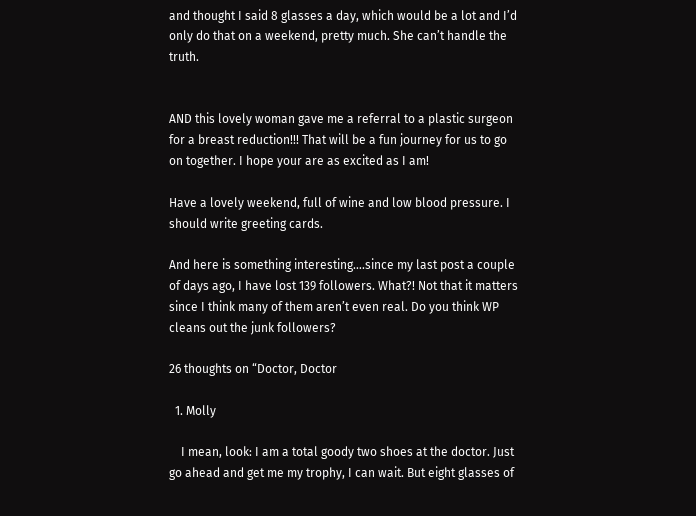and thought I said 8 glasses a day, which would be a lot and I’d only do that on a weekend, pretty much. She can’t handle the truth.


AND this lovely woman gave me a referral to a plastic surgeon for a breast reduction!!! That will be a fun journey for us to go on together. I hope your are as excited as I am!

Have a lovely weekend, full of wine and low blood pressure. I should write greeting cards.

And here is something interesting….since my last post a couple of days ago, I have lost 139 followers. What?! Not that it matters since I think many of them aren’t even real. Do you think WP cleans out the junk followers?

26 thoughts on “Doctor, Doctor

  1. Molly

    I mean, look: I am a total goody two shoes at the doctor. Just go ahead and get me my trophy, I can wait. But eight glasses of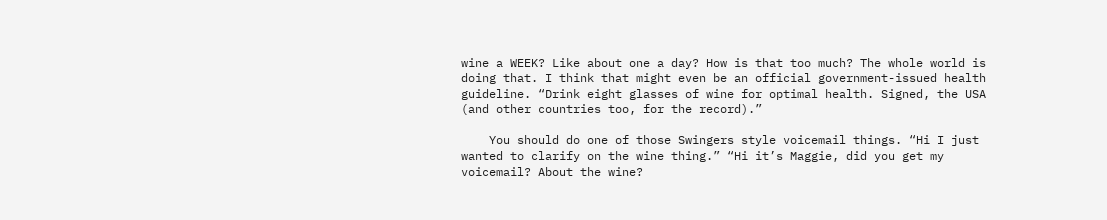wine a WEEK? Like about one a day? How is that too much? The whole world is doing that. I think that might even be an official government-issued health guideline. “Drink eight glasses of wine for optimal health. Signed, the USA (and other countries too, for the record).”

    You should do one of those Swingers style voicemail things. “Hi I just wanted to clarify on the wine thing.” “Hi it’s Maggie, did you get my voicemail? About the wine?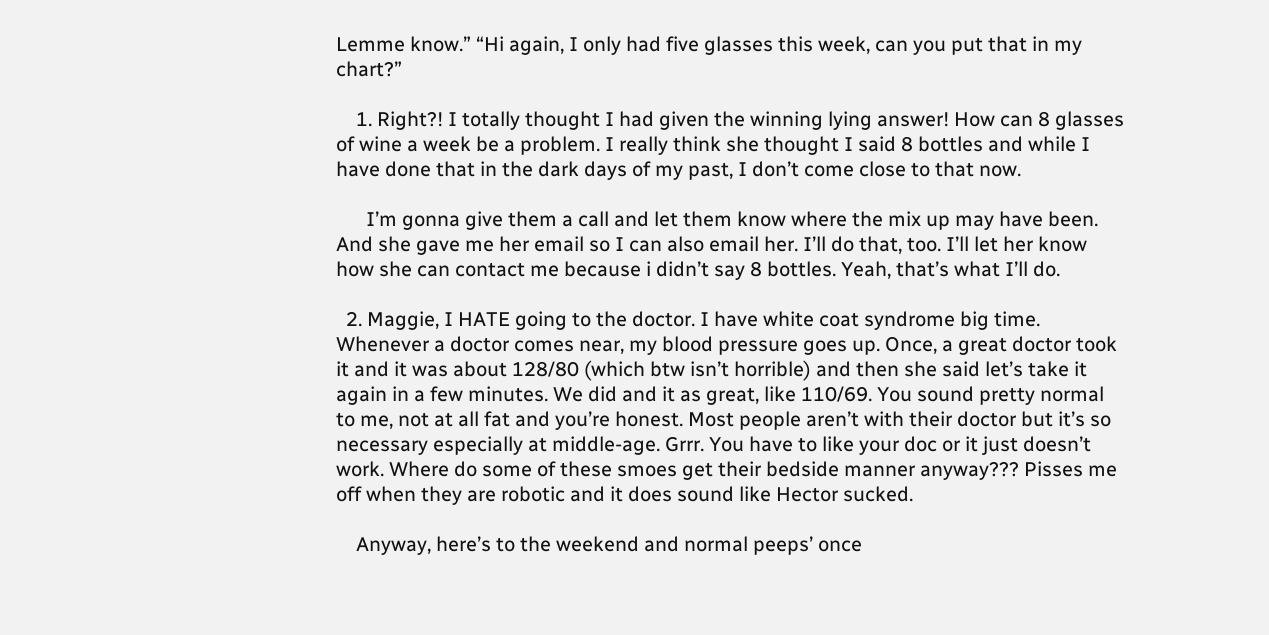Lemme know.” “Hi again, I only had five glasses this week, can you put that in my chart?”

    1. Right?! I totally thought I had given the winning lying answer! How can 8 glasses of wine a week be a problem. I really think she thought I said 8 bottles and while I have done that in the dark days of my past, I don’t come close to that now.

      I’m gonna give them a call and let them know where the mix up may have been. And she gave me her email so I can also email her. I’ll do that, too. I’ll let her know how she can contact me because i didn’t say 8 bottles. Yeah, that’s what I’ll do.

  2. Maggie, I HATE going to the doctor. I have white coat syndrome big time. Whenever a doctor comes near, my blood pressure goes up. Once, a great doctor took it and it was about 128/80 (which btw isn’t horrible) and then she said let’s take it again in a few minutes. We did and it as great, like 110/69. You sound pretty normal to me, not at all fat and you’re honest. Most people aren’t with their doctor but it’s so necessary especially at middle-age. Grrr. You have to like your doc or it just doesn’t work. Where do some of these smoes get their bedside manner anyway??? Pisses me off when they are robotic and it does sound like Hector sucked.

    Anyway, here’s to the weekend and normal peeps’ once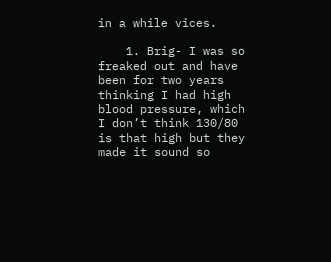in a while vices.

    1. Brig- I was so freaked out and have been for two years thinking I had high blood pressure, which I don’t think 130/80 is that high but they made it sound so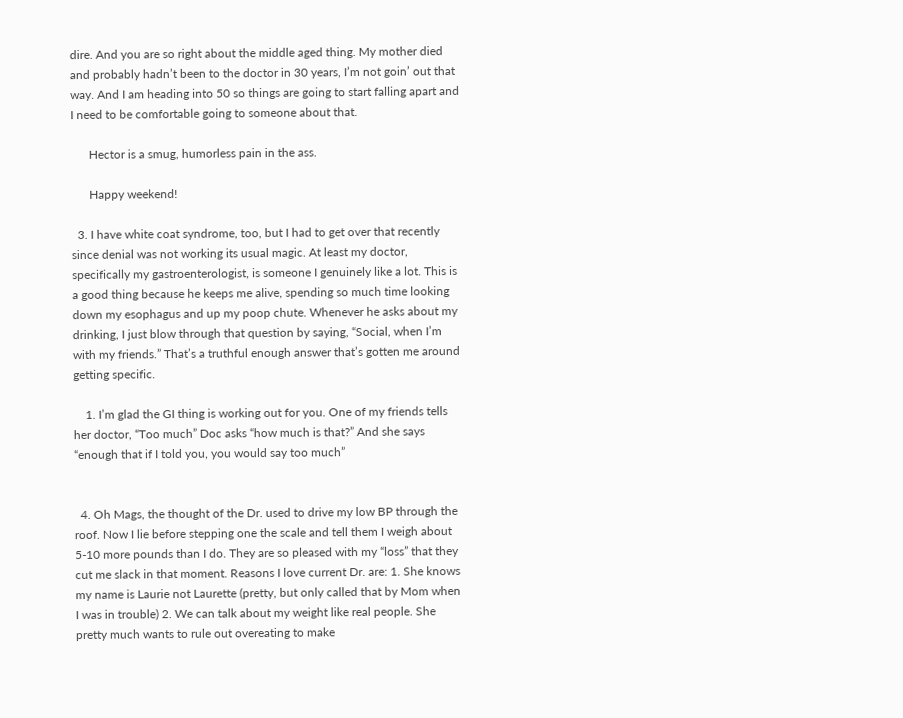dire. And you are so right about the middle aged thing. My mother died and probably hadn’t been to the doctor in 30 years, I’m not goin’ out that way. And I am heading into 50 so things are going to start falling apart and I need to be comfortable going to someone about that.

      Hector is a smug, humorless pain in the ass.

      Happy weekend!

  3. I have white coat syndrome, too, but I had to get over that recently since denial was not working its usual magic. At least my doctor, specifically my gastroenterologist, is someone I genuinely like a lot. This is a good thing because he keeps me alive, spending so much time looking down my esophagus and up my poop chute. Whenever he asks about my drinking, I just blow through that question by saying, “Social, when I’m with my friends.” That’s a truthful enough answer that’s gotten me around getting specific.

    1. I’m glad the GI thing is working out for you. One of my friends tells her doctor, “Too much” Doc asks “how much is that?” And she says “enough that if I told you, you would say too much”


  4. Oh Mags, the thought of the Dr. used to drive my low BP through the roof. Now I lie before stepping one the scale and tell them I weigh about 5-10 more pounds than I do. They are so pleased with my “loss” that they cut me slack in that moment. Reasons I love current Dr. are: 1. She knows my name is Laurie not Laurette (pretty, but only called that by Mom when I was in trouble) 2. We can talk about my weight like real people. She pretty much wants to rule out overeating to make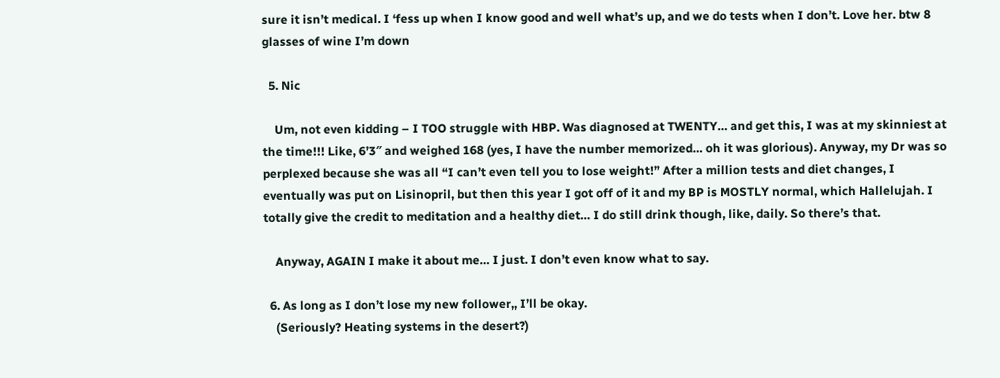sure it isn’t medical. I ‘fess up when I know good and well what’s up, and we do tests when I don’t. Love her. btw 8 glasses of wine I’m down

  5. Nic

    Um, not even kidding – I TOO struggle with HBP. Was diagnosed at TWENTY… and get this, I was at my skinniest at the time!!! Like, 6’3″ and weighed 168 (yes, I have the number memorized… oh it was glorious). Anyway, my Dr was so perplexed because she was all “I can’t even tell you to lose weight!” After a million tests and diet changes, I eventually was put on Lisinopril, but then this year I got off of it and my BP is MOSTLY normal, which Hallelujah. I totally give the credit to meditation and a healthy diet… I do still drink though, like, daily. So there’s that.

    Anyway, AGAIN I make it about me… I just. I don’t even know what to say.

  6. As long as I don’t lose my new follower,, I’ll be okay.
    (Seriously? Heating systems in the desert?)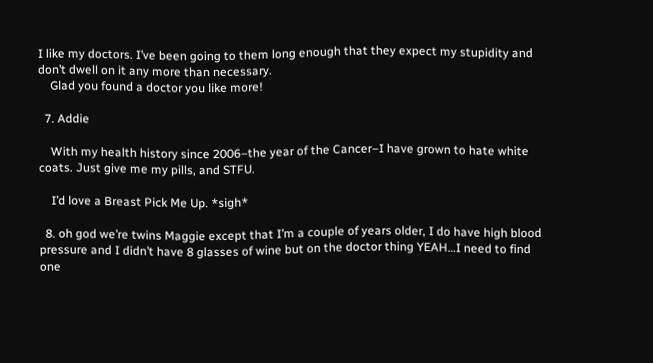I like my doctors. I’ve been going to them long enough that they expect my stupidity and don’t dwell on it any more than necessary.
    Glad you found a doctor you like more!

  7. Addie

    With my health history since 2006–the year of the Cancer–I have grown to hate white coats. Just give me my pills, and STFU.

    I’d love a Breast Pick Me Up. *sigh*

  8. oh god we’re twins Maggie except that I’m a couple of years older, I do have high blood pressure and I didn’t have 8 glasses of wine but on the doctor thing YEAH…I need to find one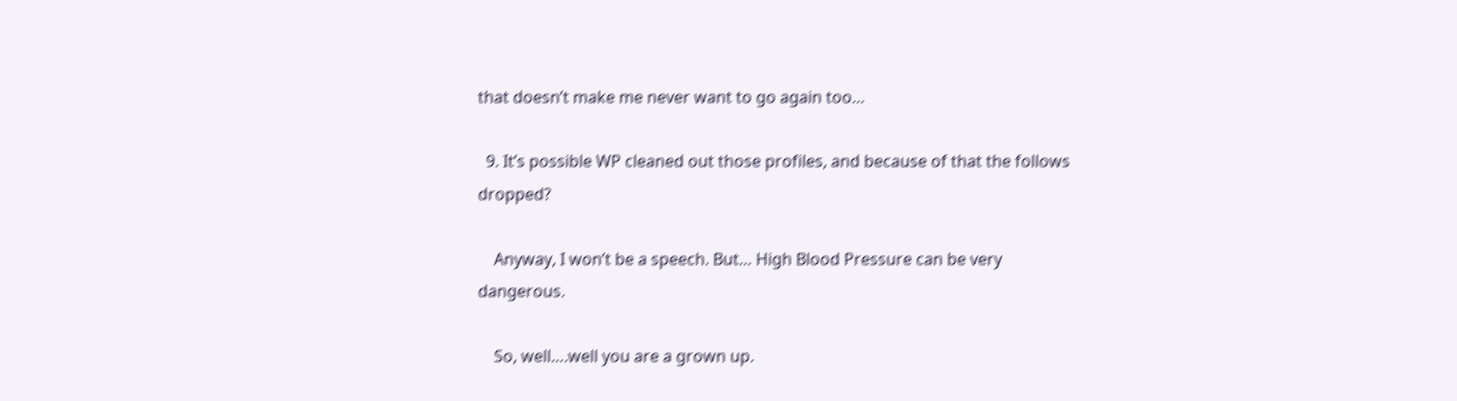that doesn’t make me never want to go again too…

  9. It’s possible WP cleaned out those profiles, and because of that the follows dropped?

    Anyway, I won’t be a speech. But… High Blood Pressure can be very dangerous.

    So, well….well you are a grown up.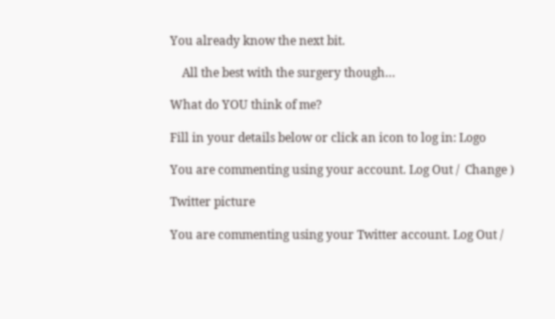You already know the next bit.

    All the best with the surgery though…

What do YOU think of me?

Fill in your details below or click an icon to log in: Logo

You are commenting using your account. Log Out /  Change )

Twitter picture

You are commenting using your Twitter account. Log Out /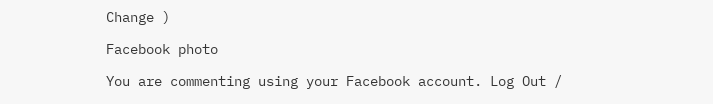Change )

Facebook photo

You are commenting using your Facebook account. Log Out /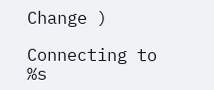Change )

Connecting to %s